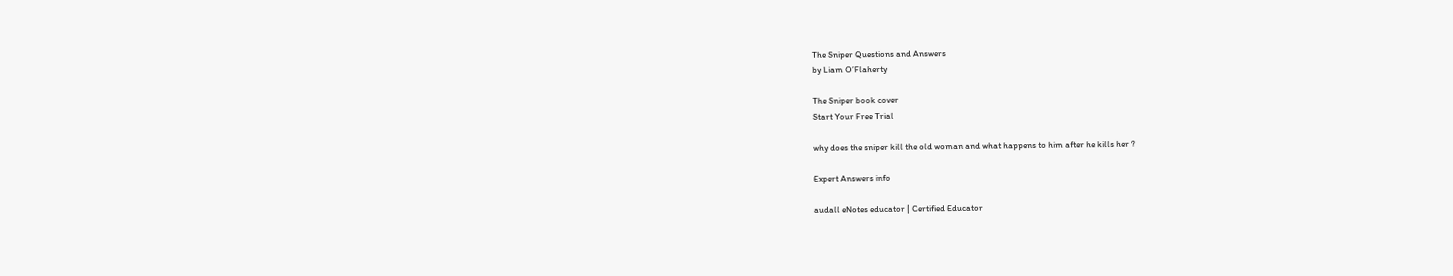The Sniper Questions and Answers
by Liam O’Flaherty

The Sniper book cover
Start Your Free Trial

why does the sniper kill the old woman and what happens to him after he kills her ?

Expert Answers info

audall eNotes educator | Certified Educator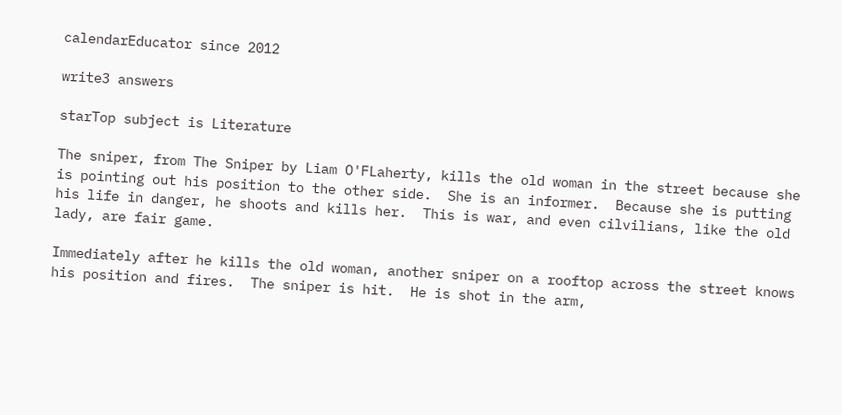calendarEducator since 2012

write3 answers

starTop subject is Literature

The sniper, from The Sniper by Liam O'FLaherty, kills the old woman in the street because she is pointing out his position to the other side.  She is an informer.  Because she is putting his life in danger, he shoots and kills her.  This is war, and even cilvilians, like the old lady, are fair game.

Immediately after he kills the old woman, another sniper on a rooftop across the street knows his position and fires.  The sniper is hit.  He is shot in the arm,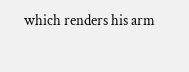which renders his arm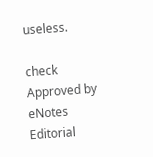useless.

check Approved by eNotes Editorial